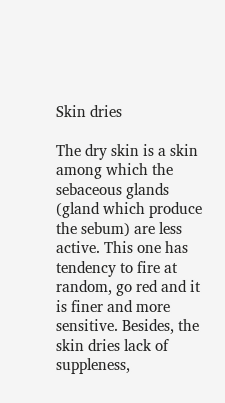Skin dries

The dry skin is a skin among which the sebaceous glands (gland which produce the sebum) are less active. This one has tendency to fire at random, go red and it is finer and more sensitive. Besides, the skin dries lack of suppleness,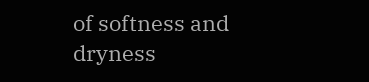of softness and dryness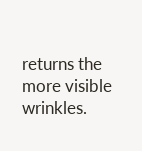returns the more visible wrinkles.